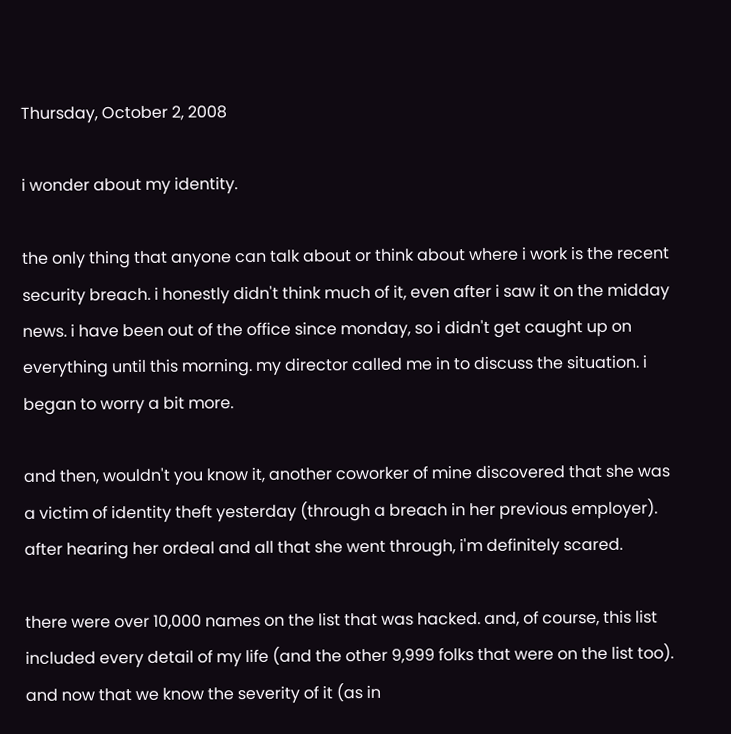Thursday, October 2, 2008

i wonder about my identity.

the only thing that anyone can talk about or think about where i work is the recent security breach. i honestly didn't think much of it, even after i saw it on the midday news. i have been out of the office since monday, so i didn't get caught up on everything until this morning. my director called me in to discuss the situation. i began to worry a bit more.

and then, wouldn't you know it, another coworker of mine discovered that she was a victim of identity theft yesterday (through a breach in her previous employer). after hearing her ordeal and all that she went through, i'm definitely scared.

there were over 10,000 names on the list that was hacked. and, of course, this list included every detail of my life (and the other 9,999 folks that were on the list too). and now that we know the severity of it (as in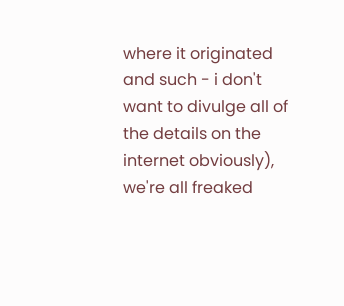where it originated and such - i don't want to divulge all of the details on the internet obviously), we're all freaked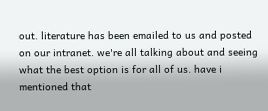out. literature has been emailed to us and posted on our intranet. we're all talking about and seeing what the best option is for all of us. have i mentioned that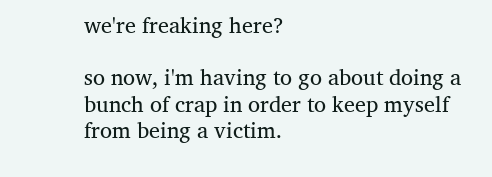we're freaking here?

so now, i'm having to go about doing a bunch of crap in order to keep myself from being a victim.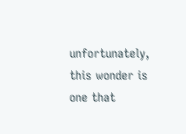unfortunately, this wonder is one that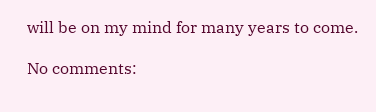will be on my mind for many years to come.

No comments: